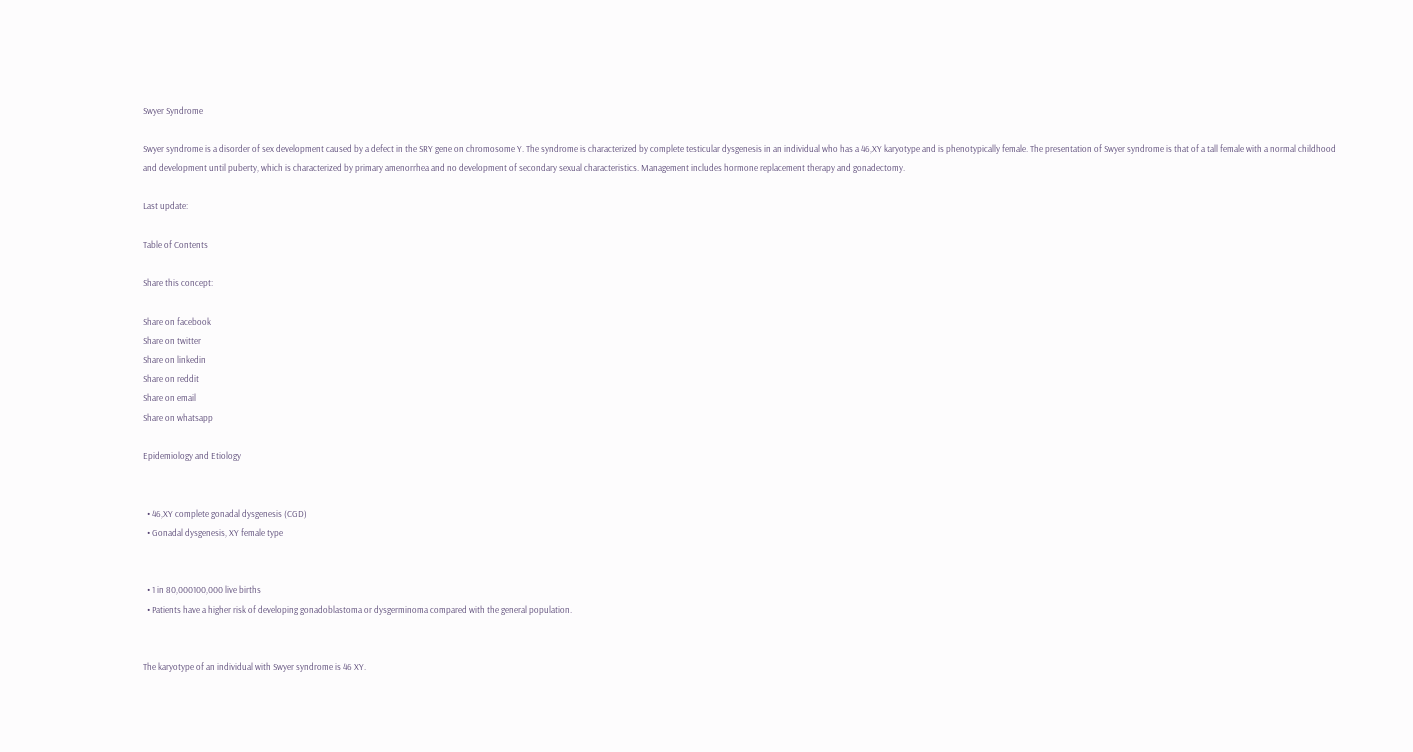Swyer Syndrome

Swyer syndrome is a disorder of sex development caused by a defect in the SRY gene on chromosome Y. The syndrome is characterized by complete testicular dysgenesis in an individual who has a 46,XY karyotype and is phenotypically female. The presentation of Swyer syndrome is that of a tall female with a normal childhood and development until puberty, which is characterized by primary amenorrhea and no development of secondary sexual characteristics. Management includes hormone replacement therapy and gonadectomy.

Last update:

Table of Contents

Share this concept:

Share on facebook
Share on twitter
Share on linkedin
Share on reddit
Share on email
Share on whatsapp

Epidemiology and Etiology


  • 46,XY complete gonadal dysgenesis (CGD)
  • Gonadal dysgenesis, XY female type


  • 1 in 80,000100,000 live births
  • Patients have a higher risk of developing gonadoblastoma or dysgerminoma compared with the general population.


The karyotype of an individual with Swyer syndrome is 46 XY.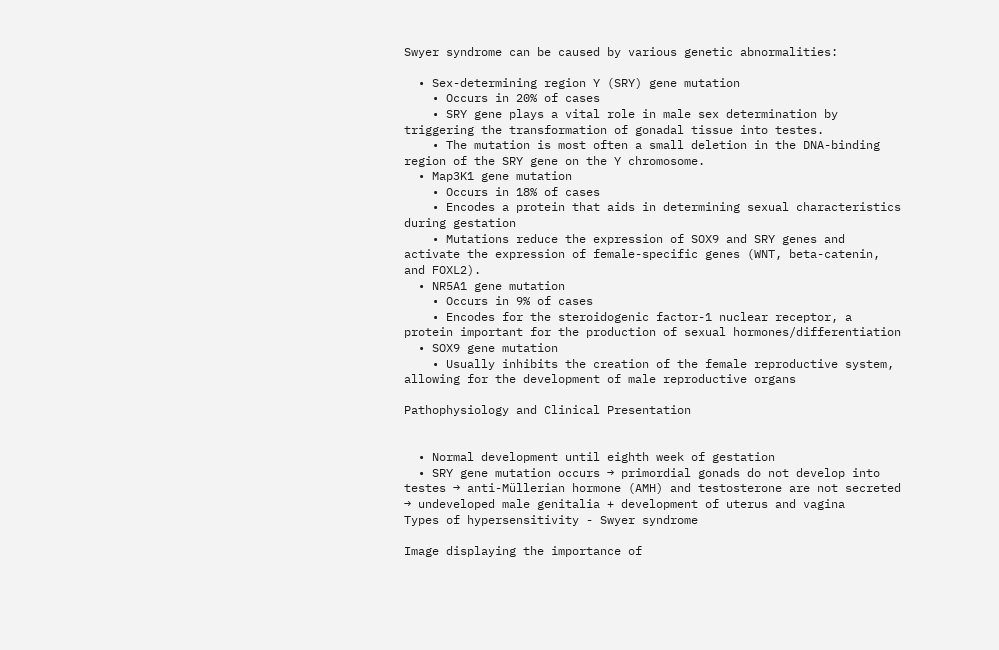Swyer syndrome can be caused by various genetic abnormalities:

  • Sex-determining region Y (SRY) gene mutation
    • Occurs in 20% of cases
    • SRY gene plays a vital role in male sex determination by triggering the transformation of gonadal tissue into testes.
    • The mutation is most often a small deletion in the DNA-binding region of the SRY gene on the Y chromosome.
  • Map3K1 gene mutation
    • Occurs in 18% of cases
    • Encodes a protein that aids in determining sexual characteristics during gestation
    • Mutations reduce the expression of SOX9 and SRY genes and activate the expression of female-specific genes (WNT, beta-catenin, and FOXL2).
  • NR5A1 gene mutation
    • Occurs in 9% of cases
    • Encodes for the steroidogenic factor-1 nuclear receptor, a protein important for the production of sexual hormones/differentiation
  • SOX9 gene mutation
    • Usually inhibits the creation of the female reproductive system, allowing for the development of male reproductive organs

Pathophysiology and Clinical Presentation


  • Normal development until eighth week of gestation
  • SRY gene mutation occurs → primordial gonads do not develop into testes → anti-Müllerian hormone (AMH) and testosterone are not secreted → undeveloped male genitalia + development of uterus and vagina
Types of hypersensitivity - Swyer syndrome

Image displaying the importance of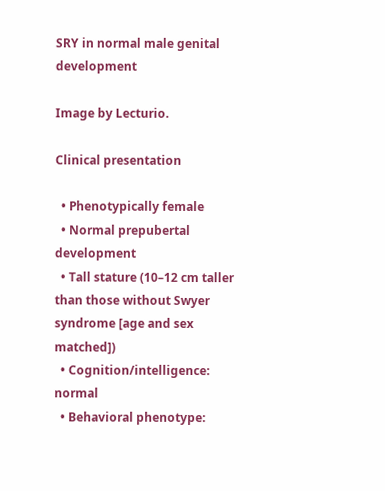SRY in normal male genital development

Image by Lecturio.

Clinical presentation

  • Phenotypically female
  • Normal prepubertal development
  • Tall stature (10–12 cm taller than those without Swyer syndrome [age and sex matched])
  • Cognition/intelligence: normal
  • Behavioral phenotype: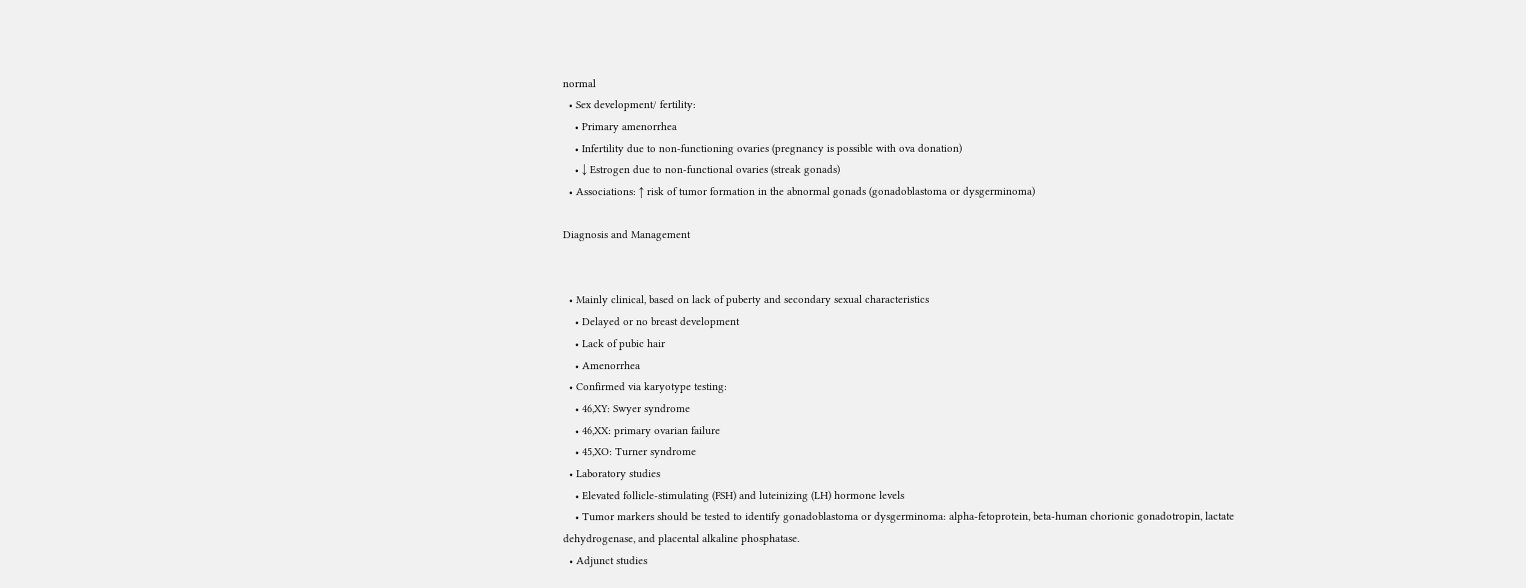normal
  • Sex development/ fertility:
    • Primary amenorrhea
    • Infertility due to non-functioning ovaries (pregnancy is possible with ova donation)
    • ↓ Estrogen due to non-functional ovaries (streak gonads)
  • Associations: ↑ risk of tumor formation in the abnormal gonads (gonadoblastoma or dysgerminoma)

Diagnosis and Management


  • Mainly clinical, based on lack of puberty and secondary sexual characteristics
    • Delayed or no breast development
    • Lack of pubic hair
    • Amenorrhea
  • Confirmed via karyotype testing:
    • 46,XY: Swyer syndrome
    • 46,XX: primary ovarian failure
    • 45,XO: Turner syndrome
  • Laboratory studies
    • Elevated follicle-stimulating (FSH) and luteinizing (LH) hormone levels
    • Tumor markers should be tested to identify gonadoblastoma or dysgerminoma: alpha-fetoprotein, beta-human chorionic gonadotropin, lactate dehydrogenase, and placental alkaline phosphatase.
  • Adjunct studies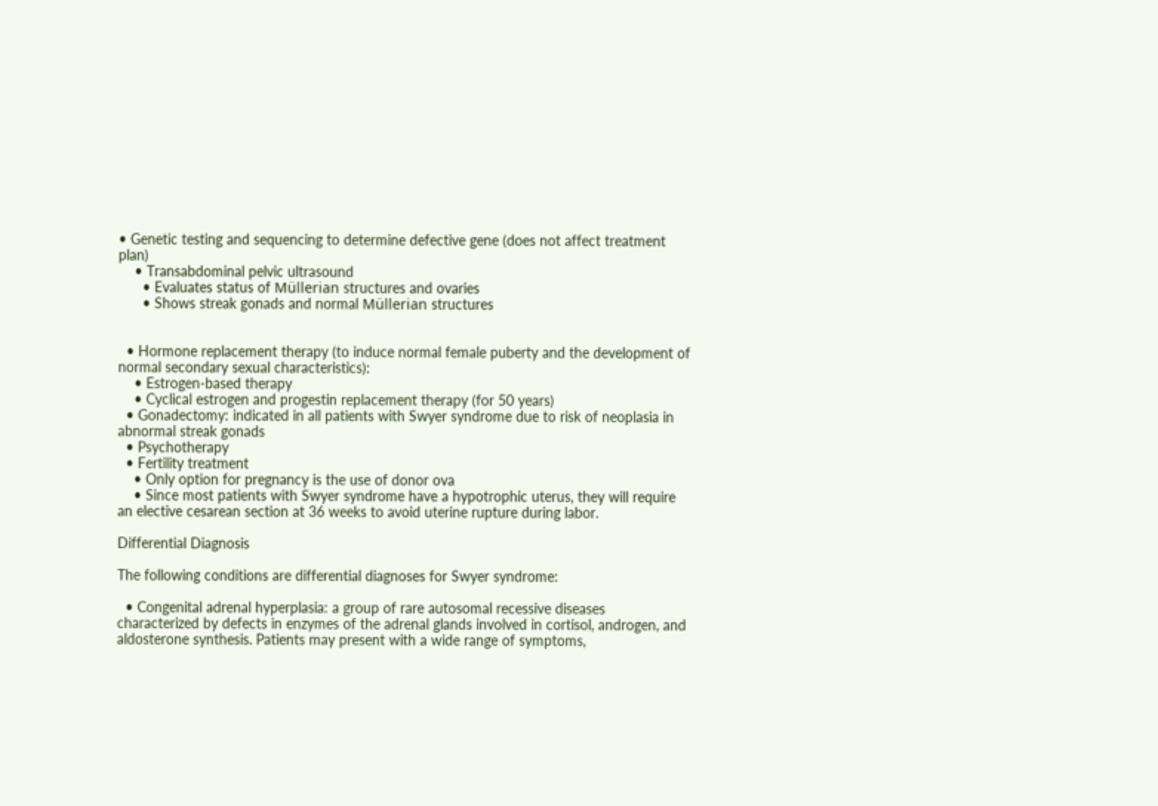• Genetic testing and sequencing to determine defective gene (does not affect treatment plan)
    • Transabdominal pelvic ultrasound
      • Evaluates status of Müllerian structures and ovaries
      • Shows streak gonads and normal Müllerian structures


  • Hormone replacement therapy (to induce normal female puberty and the development of normal secondary sexual characteristics):
    • Estrogen-based therapy
    • Cyclical estrogen and progestin replacement therapy (for 50 years)
  • Gonadectomy: indicated in all patients with Swyer syndrome due to risk of neoplasia in abnormal streak gonads
  • Psychotherapy
  • Fertility treatment
    • Only option for pregnancy is the use of donor ova
    • Since most patients with Swyer syndrome have a hypotrophic uterus, they will require an elective cesarean section at 36 weeks to avoid uterine rupture during labor.

Differential Diagnosis

The following conditions are differential diagnoses for Swyer syndrome:

  • Congenital adrenal hyperplasia: a group of rare autosomal recessive diseases characterized by defects in enzymes of the adrenal glands involved in cortisol, androgen, and aldosterone synthesis. Patients may present with a wide range of symptoms,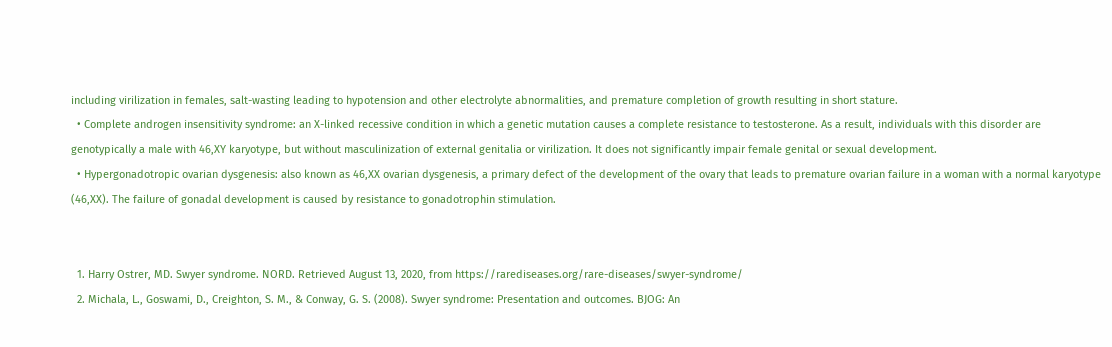including virilization in females, salt-wasting leading to hypotension and other electrolyte abnormalities, and premature completion of growth resulting in short stature.
  • Complete androgen insensitivity syndrome: an X-linked recessive condition in which a genetic mutation causes a complete resistance to testosterone. As a result, individuals with this disorder are genotypically a male with 46,XY karyotype, but without masculinization of external genitalia or virilization. It does not significantly impair female genital or sexual development.
  • Hypergonadotropic ovarian dysgenesis: also known as 46,XX ovarian dysgenesis, a primary defect of the development of the ovary that leads to premature ovarian failure in a woman with a normal karyotype (46,XX). The failure of gonadal development is caused by resistance to gonadotrophin stimulation.


  1. Harry Ostrer, MD. Swyer syndrome. NORD. Retrieved August 13, 2020, from https://rarediseases.org/rare-diseases/swyer-syndrome/
  2. Michala, L., Goswami, D., Creighton, S. M., & Conway, G. S. (2008). Swyer syndrome: Presentation and outcomes. BJOG: An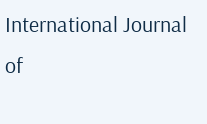International Journal of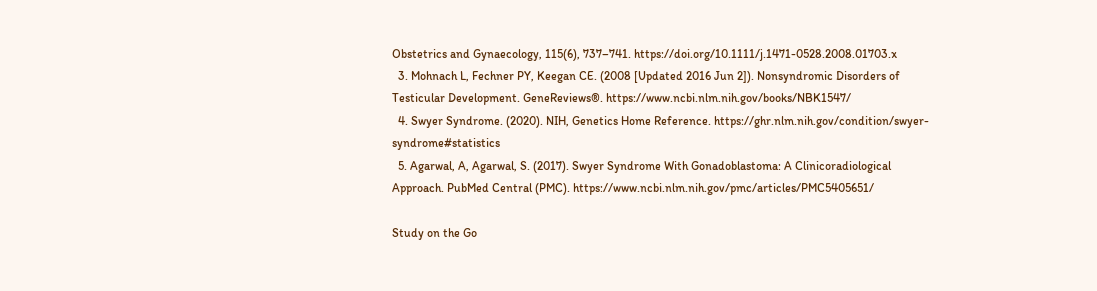Obstetrics and Gynaecology, 115(6), 737–741. https://doi.org/10.1111/j.1471-0528.2008.01703.x
  3. Mohnach L, Fechner PY, Keegan CE. (2008 [Updated 2016 Jun 2]). Nonsyndromic Disorders of Testicular Development. GeneReviews®. https://www.ncbi.nlm.nih.gov/books/NBK1547/
  4. Swyer Syndrome. (2020). NIH, Genetics Home Reference. https://ghr.nlm.nih.gov/condition/swyer-syndrome#statistics
  5. Agarwal, A, Agarwal, S. (2017). Swyer Syndrome With Gonadoblastoma: A Clinicoradiological Approach. PubMed Central (PMC). https://www.ncbi.nlm.nih.gov/pmc/articles/PMC5405651/

Study on the Go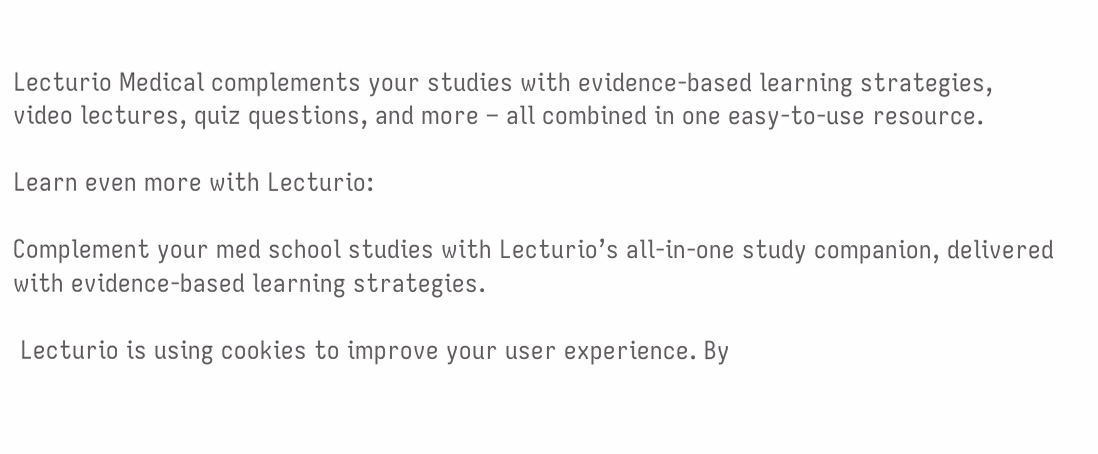Lecturio Medical complements your studies with evidence-based learning strategies, video lectures, quiz questions, and more – all combined in one easy-to-use resource.

Learn even more with Lecturio:

Complement your med school studies with Lecturio’s all-in-one study companion, delivered with evidence-based learning strategies.

 Lecturio is using cookies to improve your user experience. By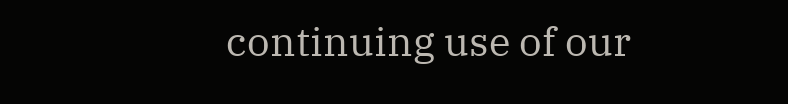continuing use of our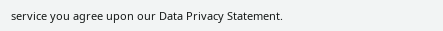service you agree upon our Data Privacy Statement.